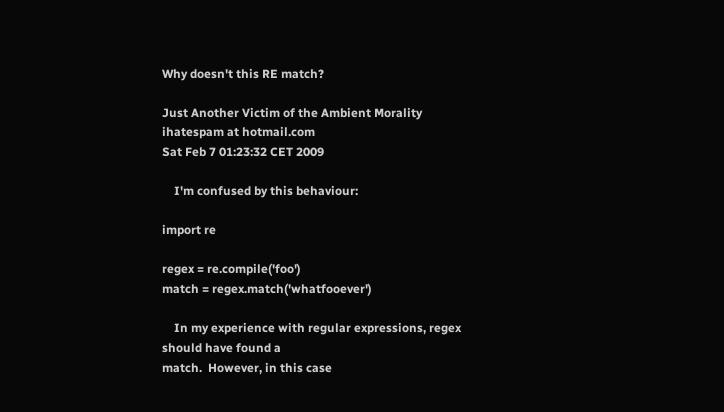Why doesn't this RE match?

Just Another Victim of the Ambient Morality ihatespam at hotmail.com
Sat Feb 7 01:23:32 CET 2009

    I'm confused by this behaviour:

import re

regex = re.compile('foo')
match = regex.match('whatfooever')

    In my experience with regular expressions, regex should have found a
match.  However, in this case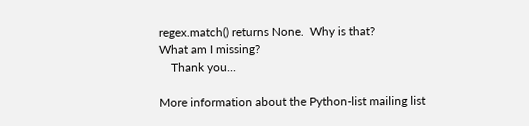regex.match() returns None.  Why is that?
What am I missing?
    Thank you...

More information about the Python-list mailing list